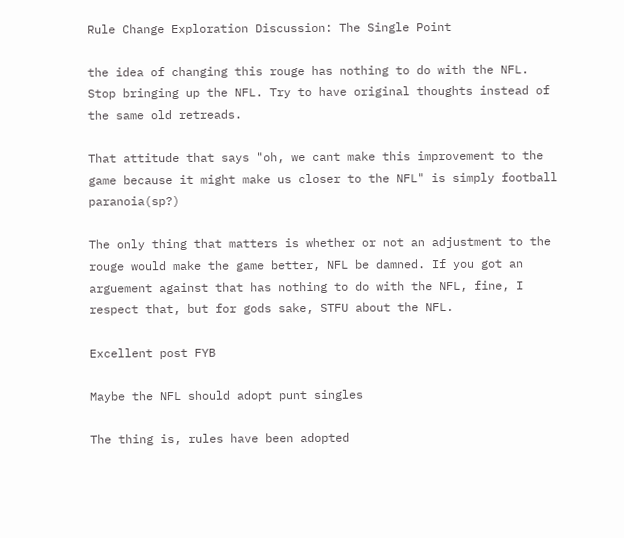Rule Change Exploration Discussion: The Single Point

the idea of changing this rouge has nothing to do with the NFL. Stop bringing up the NFL. Try to have original thoughts instead of the same old retreads.

That attitude that says "oh, we cant make this improvement to the game because it might make us closer to the NFL" is simply football paranoia(sp?)

The only thing that matters is whether or not an adjustment to the rouge would make the game better, NFL be damned. If you got an arguement against that has nothing to do with the NFL, fine, I respect that, but for gods sake, STFU about the NFL.

Excellent post FYB

Maybe the NFL should adopt punt singles

The thing is, rules have been adopted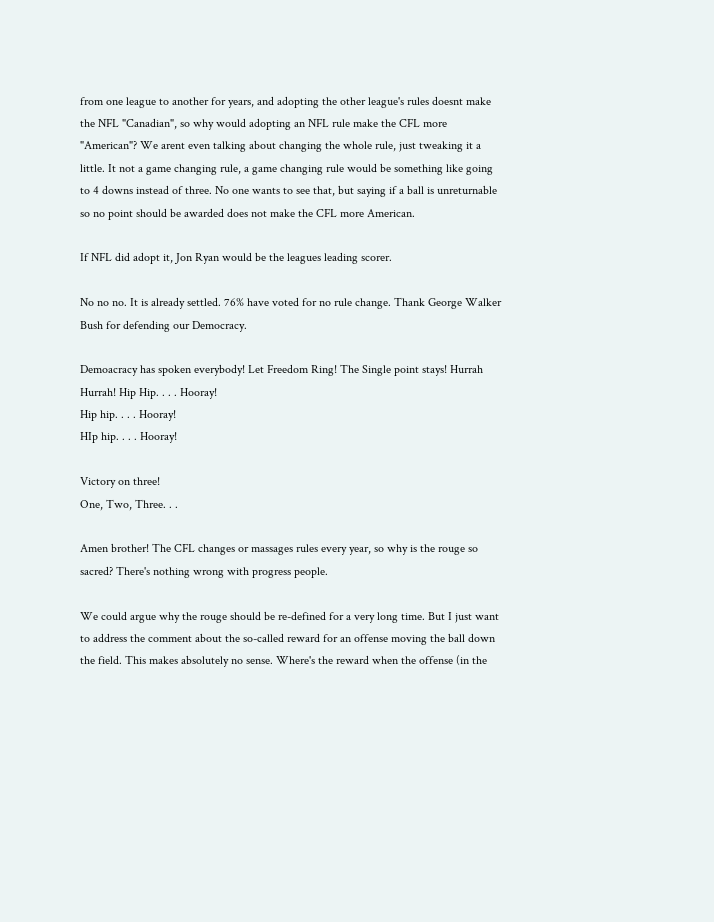from one league to another for years, and adopting the other league's rules doesnt make the NFL "Canadian", so why would adopting an NFL rule make the CFL more "American"? We arent even talking about changing the whole rule, just tweaking it a little. It not a game changing rule, a game changing rule would be something like going to 4 downs instead of three. No one wants to see that, but saying if a ball is unreturnable so no point should be awarded does not make the CFL more American.

If NFL did adopt it, Jon Ryan would be the leagues leading scorer.

No no no. It is already settled. 76% have voted for no rule change. Thank George Walker Bush for defending our Democracy.

Demoacracy has spoken everybody! Let Freedom Ring! The Single point stays! Hurrah Hurrah! Hip Hip. . . . Hooray!
Hip hip. . . . Hooray!
HIp hip. . . . Hooray!

Victory on three!
One, Two, Three. . .

Amen brother! The CFL changes or massages rules every year, so why is the rouge so sacred? There's nothing wrong with progress people.

We could argue why the rouge should be re-defined for a very long time. But I just want to address the comment about the so-called reward for an offense moving the ball down the field. This makes absolutely no sense. Where's the reward when the offense (in the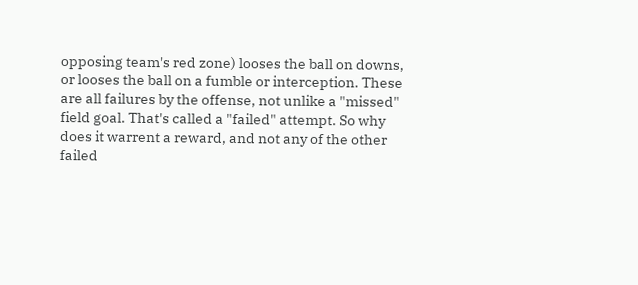opposing team's red zone) looses the ball on downs, or looses the ball on a fumble or interception. These are all failures by the offense, not unlike a "missed" field goal. That's called a "failed" attempt. So why does it warrent a reward, and not any of the other failed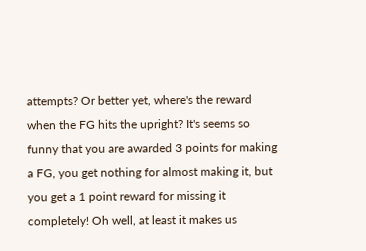attempts? Or better yet, where's the reward when the FG hits the upright? It's seems so funny that you are awarded 3 points for making a FG, you get nothing for almost making it, but you get a 1 point reward for missing it completely! Oh well, at least it makes us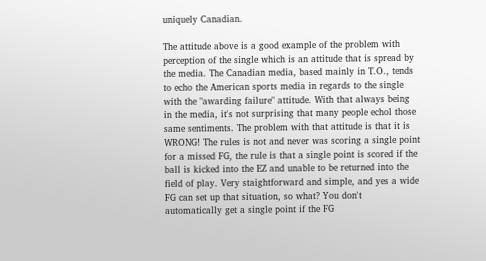uniquely Canadian.

The attitude above is a good example of the problem with perception of the single which is an attitude that is spread by the media. The Canadian media, based mainly in T.O., tends to echo the American sports media in regards to the single with the "awarding failure" attitude. With that always being in the media, it's not surprising that many people echol those same sentiments. The problem with that attitude is that it is WRONG! The rules is not and never was scoring a single point for a missed FG, the rule is that a single point is scored if the ball is kicked into the EZ and unable to be returned into the field of play. Very staightforward and simple, and yes a wide FG can set up that situation, so what? You don't automatically get a single point if the FG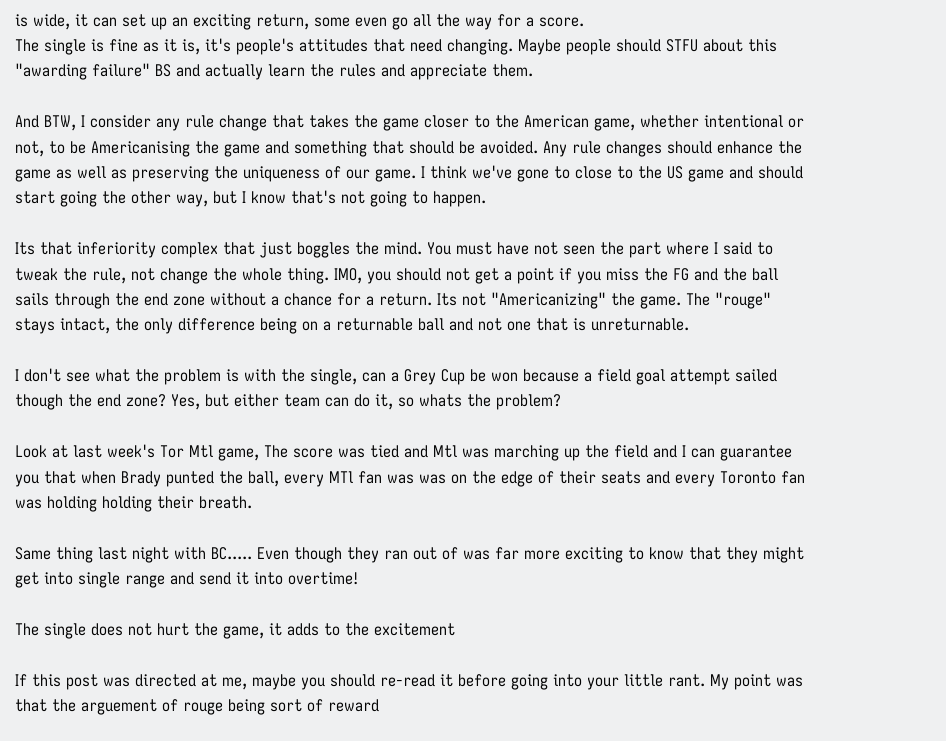is wide, it can set up an exciting return, some even go all the way for a score.
The single is fine as it is, it's people's attitudes that need changing. Maybe people should STFU about this "awarding failure" BS and actually learn the rules and appreciate them.

And BTW, I consider any rule change that takes the game closer to the American game, whether intentional or not, to be Americanising the game and something that should be avoided. Any rule changes should enhance the game as well as preserving the uniqueness of our game. I think we've gone to close to the US game and should start going the other way, but I know that's not going to happen.

Its that inferiority complex that just boggles the mind. You must have not seen the part where I said to tweak the rule, not change the whole thing. IMO, you should not get a point if you miss the FG and the ball sails through the end zone without a chance for a return. Its not "Americanizing" the game. The "rouge" stays intact, the only difference being on a returnable ball and not one that is unreturnable.

I don't see what the problem is with the single, can a Grey Cup be won because a field goal attempt sailed though the end zone? Yes, but either team can do it, so whats the problem?

Look at last week's Tor Mtl game, The score was tied and Mtl was marching up the field and I can guarantee you that when Brady punted the ball, every MTl fan was was on the edge of their seats and every Toronto fan was holding holding their breath.

Same thing last night with BC..... Even though they ran out of was far more exciting to know that they might get into single range and send it into overtime!

The single does not hurt the game, it adds to the excitement

If this post was directed at me, maybe you should re-read it before going into your little rant. My point was that the arguement of rouge being sort of reward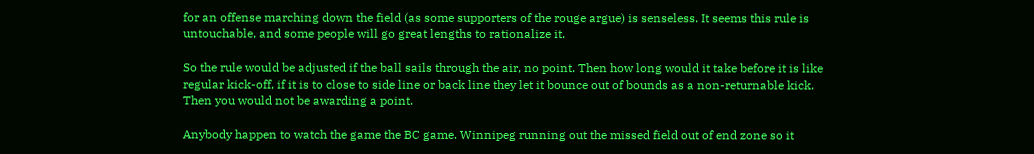for an offense marching down the field (as some supporters of the rouge argue) is senseless. It seems this rule is untouchable, and some people will go great lengths to rationalize it.

So the rule would be adjusted if the ball sails through the air, no point. Then how long would it take before it is like regular kick-off, if it is to close to side line or back line they let it bounce out of bounds as a non-returnable kick. Then you would not be awarding a point.

Anybody happen to watch the game the BC game. Winnipeg running out the missed field out of end zone so it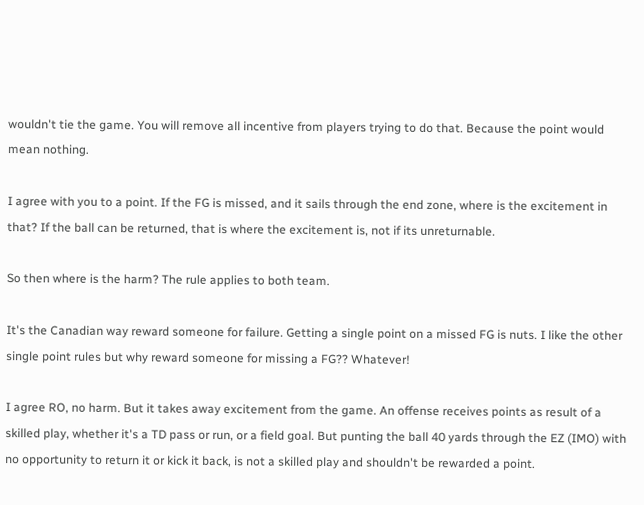wouldn't tie the game. You will remove all incentive from players trying to do that. Because the point would mean nothing.

I agree with you to a point. If the FG is missed, and it sails through the end zone, where is the excitement in that? If the ball can be returned, that is where the excitement is, not if its unreturnable.

So then where is the harm? The rule applies to both team.

It's the Canadian way reward someone for failure. Getting a single point on a missed FG is nuts. I like the other single point rules but why reward someone for missing a FG?? Whatever!

I agree RO, no harm. But it takes away excitement from the game. An offense receives points as result of a skilled play, whether it's a TD pass or run, or a field goal. But punting the ball 40 yards through the EZ (IMO) with no opportunity to return it or kick it back, is not a skilled play and shouldn't be rewarded a point.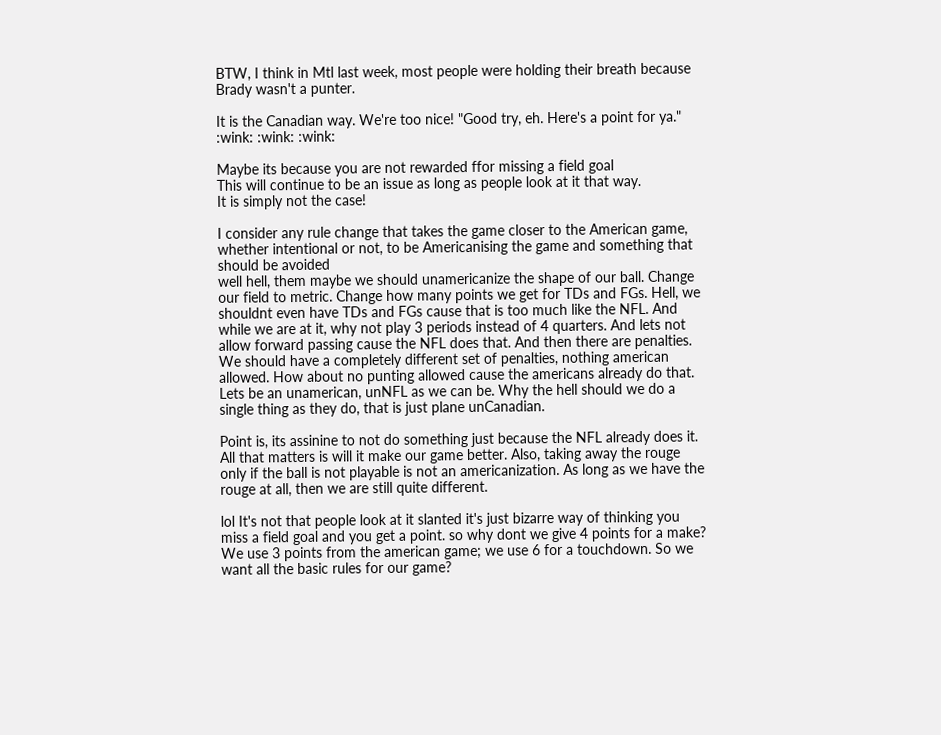BTW, I think in Mtl last week, most people were holding their breath because Brady wasn't a punter.

It is the Canadian way. We're too nice! "Good try, eh. Here's a point for ya." :wink: :wink: :wink:

Maybe its because you are not rewarded ffor missing a field goal
This will continue to be an issue as long as people look at it that way.
It is simply not the case!

I consider any rule change that takes the game closer to the American game, whether intentional or not, to be Americanising the game and something that should be avoided
well hell, them maybe we should unamericanize the shape of our ball. Change our field to metric. Change how many points we get for TDs and FGs. Hell, we shouldnt even have TDs and FGs cause that is too much like the NFL. And while we are at it, why not play 3 periods instead of 4 quarters. And lets not allow forward passing cause the NFL does that. And then there are penalties. We should have a completely different set of penalties, nothing american allowed. How about no punting allowed cause the americans already do that. Lets be an unamerican, unNFL as we can be. Why the hell should we do a single thing as they do, that is just plane unCanadian.

Point is, its assinine to not do something just because the NFL already does it. All that matters is will it make our game better. Also, taking away the rouge only if the ball is not playable is not an americanization. As long as we have the rouge at all, then we are still quite different.

lol It's not that people look at it slanted it's just bizarre way of thinking you miss a field goal and you get a point. so why dont we give 4 points for a make? We use 3 points from the american game; we use 6 for a touchdown. So we want all the basic rules for our game?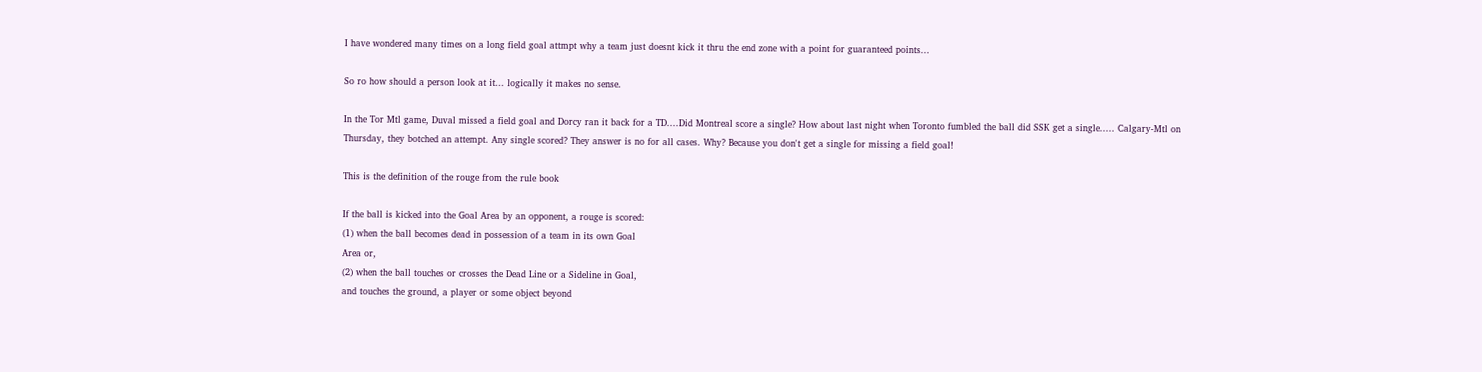I have wondered many times on a long field goal attmpt why a team just doesnt kick it thru the end zone with a point for guaranteed points...

So ro how should a person look at it... logically it makes no sense.

In the Tor Mtl game, Duval missed a field goal and Dorcy ran it back for a TD....Did Montreal score a single? How about last night when Toronto fumbled the ball did SSK get a single..... Calgary-Mtl on Thursday, they botched an attempt. Any single scored? They answer is no for all cases. Why? Because you don't get a single for missing a field goal!

This is the definition of the rouge from the rule book

If the ball is kicked into the Goal Area by an opponent, a rouge is scored:
(1) when the ball becomes dead in possession of a team in its own Goal
Area or,
(2) when the ball touches or crosses the Dead Line or a Sideline in Goal,
and touches the ground, a player or some object beyond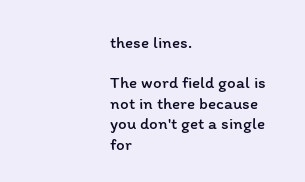these lines.

The word field goal is not in there because you don't get a single for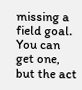missing a field goal. You can get one, but the act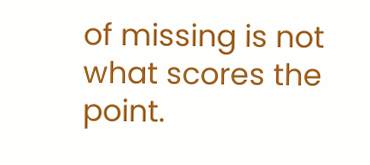of missing is not what scores the point.